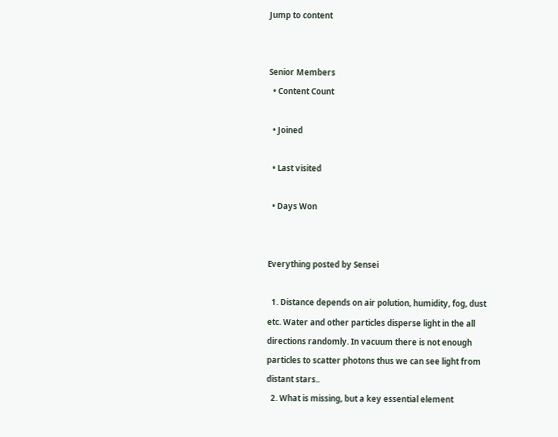Jump to content


Senior Members
  • Content Count

  • Joined

  • Last visited

  • Days Won


Everything posted by Sensei

  1. Distance depends on air polution, humidity, fog, dust etc. Water and other particles disperse light in the all directions randomly. In vacuum there is not enough particles to scatter photons thus we can see light from distant stars..
  2. What is missing, but a key essential element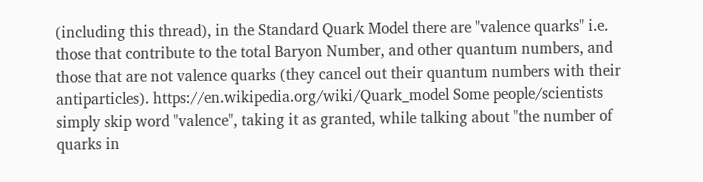(including this thread), in the Standard Quark Model there are "valence quarks" i.e. those that contribute to the total Baryon Number, and other quantum numbers, and those that are not valence quarks (they cancel out their quantum numbers with their antiparticles). https://en.wikipedia.org/wiki/Quark_model Some people/scientists simply skip word "valence", taking it as granted, while talking about "the number of quarks in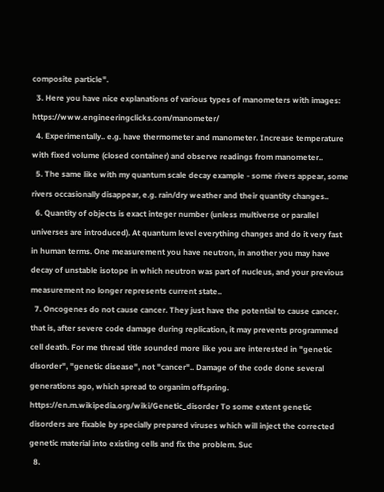composite particle".
  3. Here you have nice explanations of various types of manometers with images: https://www.engineeringclicks.com/manometer/
  4. Experimentally.. e.g. have thermometer and manometer. Increase temperature with fixed volume (closed container) and observe readings from manometer..
  5. The same like with my quantum scale decay example - some rivers appear, some rivers occasionally disappear, e.g. rain/dry weather and their quantity changes..
  6. Quantity of objects is exact integer number (unless multiverse or parallel universes are introduced). At quantum level everything changes and do it very fast in human terms. One measurement you have neutron, in another you may have decay of unstable isotope in which neutron was part of nucleus, and your previous measurement no longer represents current state..
  7. Oncogenes do not cause cancer. They just have the potential to cause cancer. that is, after severe code damage during replication, it may prevents programmed cell death. For me thread title sounded more like you are interested in "genetic disorder", "genetic disease", not "cancer".. Damage of the code done several generations ago, which spread to organim offspring. https://en.m.wikipedia.org/wiki/Genetic_disorder To some extent genetic disorders are fixable by specially prepared viruses which will inject the corrected genetic material into existing cells and fix the problem. Suc
  8.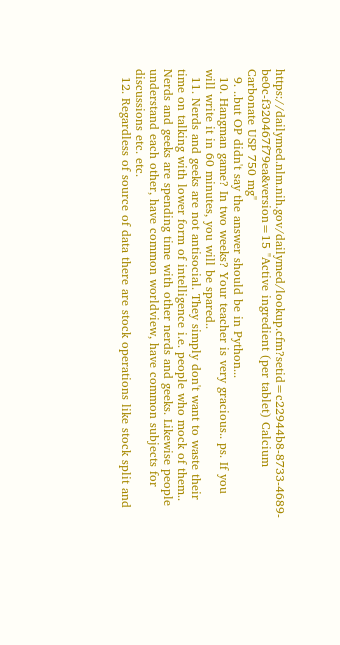https://dailymed.nlm.nih.gov/dailymed/lookup.cfm?setid=c22944b8-8733-4689-be0c-f320467f79ea&version=15 "Active ingredient (per tablet) Calcium Carbonate USP 750 mg"
  9. ..but OP didn't say the answer should be in Python...
  10. Hangman game? In two weeks? Your teacher is very gracious.. ps. If you will write it in 60 minutes, you will be spared..
  11. Nerds and geeks are not antisocial. They simply don't want to waste their time on talking with lower form of intelligence i.e. people who mock of them.. Nerds and geeks are spending time with other nerds and geeks. Likewise people understand each other, have common worldview, have common subjects for discussions etc. etc.
  12. Regardless of source of data there are stock operations like stock split and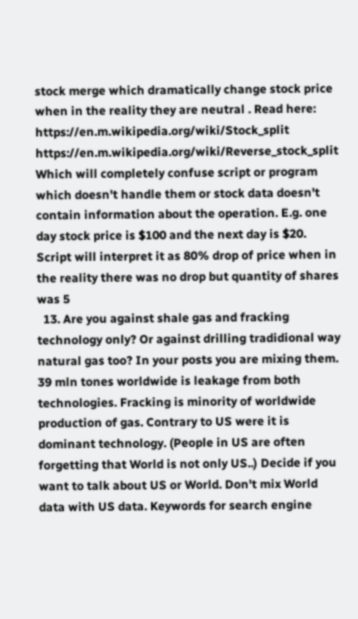stock merge which dramatically change stock price when in the reality they are neutral . Read here: https://en.m.wikipedia.org/wiki/Stock_split https://en.m.wikipedia.org/wiki/Reverse_stock_split Which will completely confuse script or program which doesn't handle them or stock data doesn't contain information about the operation. E.g. one day stock price is $100 and the next day is $20. Script will interpret it as 80% drop of price when in the reality there was no drop but quantity of shares was 5
  13. Are you against shale gas and fracking technology only? Or against drilling tradidional way natural gas too? In your posts you are mixing them. 39 mln tones worldwide is leakage from both technologies. Fracking is minority of worldwide production of gas. Contrary to US were it is dominant technology. (People in US are often forgetting that World is not only US..) Decide if you want to talk about US or World. Don't mix World data with US data. Keywords for search engine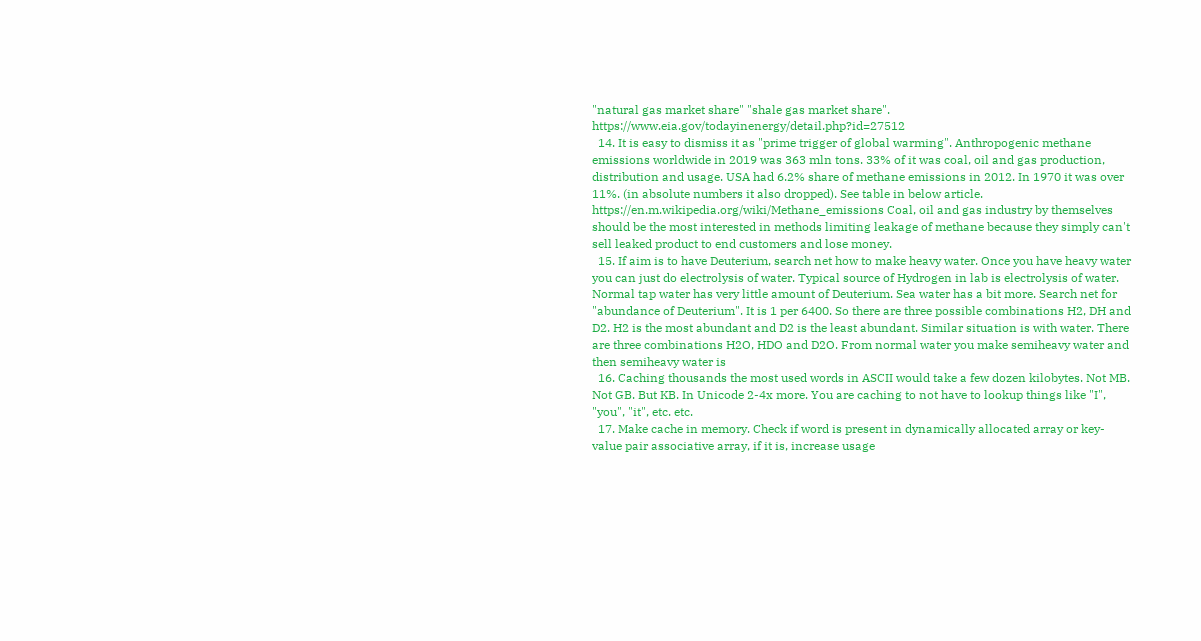"natural gas market share" "shale gas market share". https://www.eia.gov/todayinenergy/detail.php?id=27512
  14. It is easy to dismiss it as "prime trigger of global warming". Anthropogenic methane emissions worldwide in 2019 was 363 mln tons. 33% of it was coal, oil and gas production, distribution and usage. USA had 6.2% share of methane emissions in 2012. In 1970 it was over 11%. (in absolute numbers it also dropped). See table in below article. https://en.m.wikipedia.org/wiki/Methane_emissions Coal, oil and gas industry by themselves should be the most interested in methods limiting leakage of methane because they simply can't sell leaked product to end customers and lose money.
  15. If aim is to have Deuterium, search net how to make heavy water. Once you have heavy water you can just do electrolysis of water. Typical source of Hydrogen in lab is electrolysis of water. Normal tap water has very little amount of Deuterium. Sea water has a bit more. Search net for "abundance of Deuterium". It is 1 per 6400. So there are three possible combinations H2, DH and D2. H2 is the most abundant and D2 is the least abundant. Similar situation is with water. There are three combinations H2O, HDO and D2O. From normal water you make semiheavy water and then semiheavy water is
  16. Caching thousands the most used words in ASCII would take a few dozen kilobytes. Not MB. Not GB. But KB. In Unicode 2-4x more. You are caching to not have to lookup things like "I", "you", "it", etc. etc.
  17. Make cache in memory. Check if word is present in dynamically allocated array or key-value pair associative array, if it is, increase usage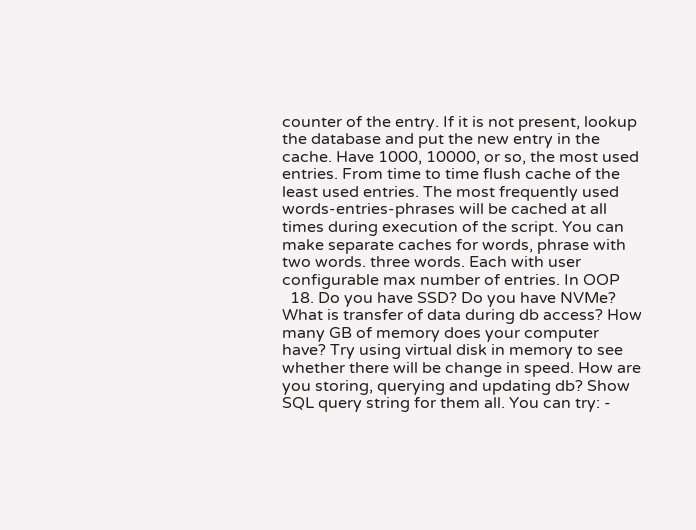counter of the entry. If it is not present, lookup the database and put the new entry in the cache. Have 1000, 10000, or so, the most used entries. From time to time flush cache of the least used entries. The most frequently used words-entries-phrases will be cached at all times during execution of the script. You can make separate caches for words, phrase with two words. three words. Each with user configurable max number of entries. In OOP
  18. Do you have SSD? Do you have NVMe? What is transfer of data during db access? How many GB of memory does your computer have? Try using virtual disk in memory to see whether there will be change in speed. How are you storing, querying and updating db? Show SQL query string for them all. You can try: -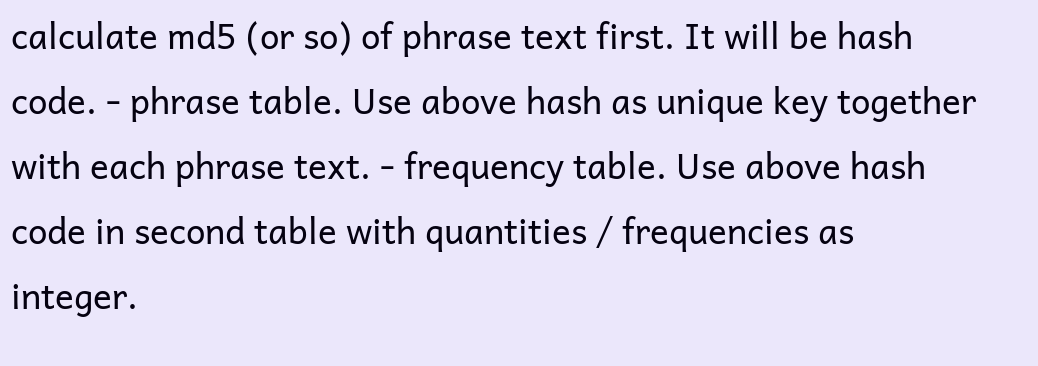calculate md5 (or so) of phrase text first. It will be hash code. - phrase table. Use above hash as unique key together with each phrase text. - frequency table. Use above hash code in second table with quantities / frequencies as integer.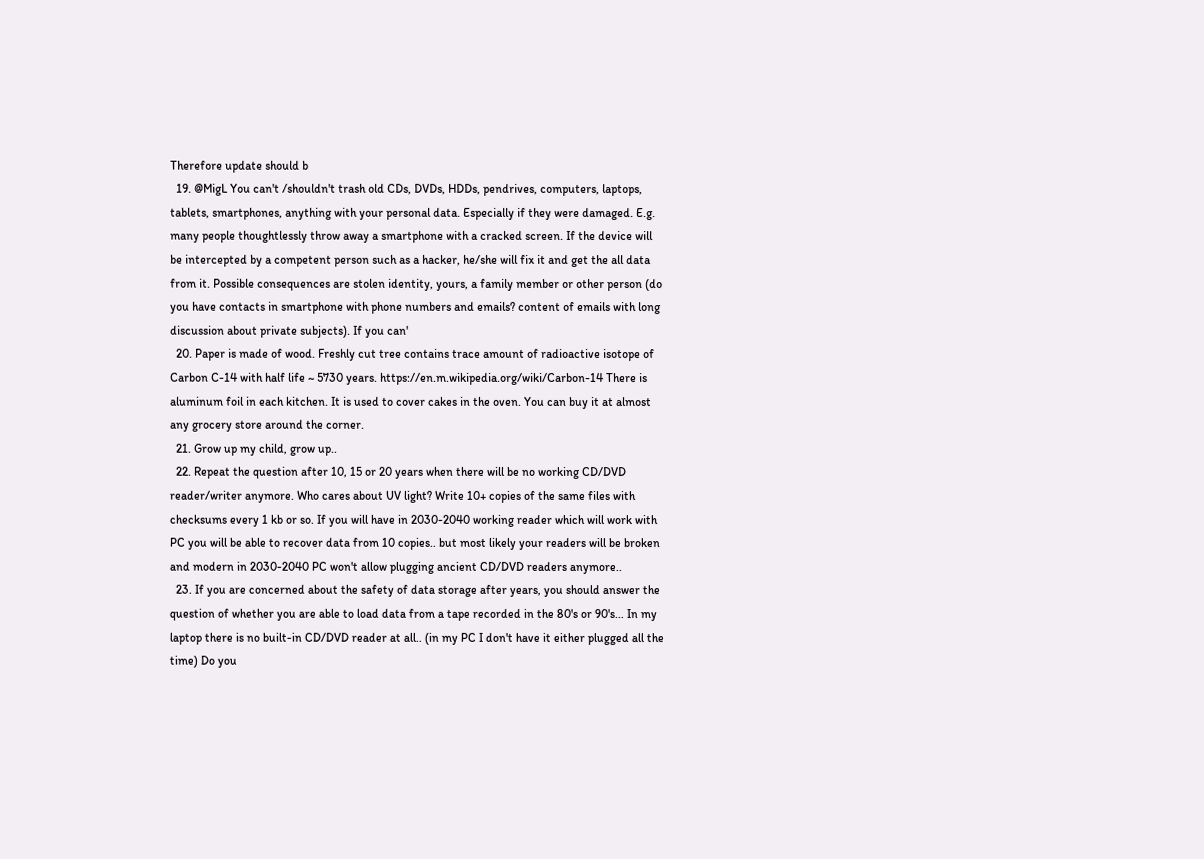Therefore update should b
  19. @MigL You can't /shouldn't trash old CDs, DVDs, HDDs, pendrives, computers, laptops, tablets, smartphones, anything with your personal data. Especially if they were damaged. E.g. many people thoughtlessly throw away a smartphone with a cracked screen. If the device will be intercepted by a competent person such as a hacker, he/she will fix it and get the all data from it. Possible consequences are stolen identity, yours, a family member or other person (do you have contacts in smartphone with phone numbers and emails? content of emails with long discussion about private subjects). If you can'
  20. Paper is made of wood. Freshly cut tree contains trace amount of radioactive isotope of Carbon C-14 with half life ~ 5730 years. https://en.m.wikipedia.org/wiki/Carbon-14 There is aluminum foil in each kitchen. It is used to cover cakes in the oven. You can buy it at almost any grocery store around the corner.
  21. Grow up my child, grow up..
  22. Repeat the question after 10, 15 or 20 years when there will be no working CD/DVD reader/writer anymore. Who cares about UV light? Write 10+ copies of the same files with checksums every 1 kb or so. If you will have in 2030-2040 working reader which will work with PC you will be able to recover data from 10 copies.. but most likely your readers will be broken and modern in 2030-2040 PC won't allow plugging ancient CD/DVD readers anymore..
  23. If you are concerned about the safety of data storage after years, you should answer the question of whether you are able to load data from a tape recorded in the 80's or 90's... In my laptop there is no built-in CD/DVD reader at all.. (in my PC I don't have it either plugged all the time) Do you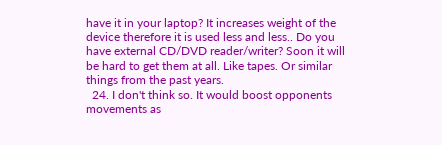have it in your laptop? It increases weight of the device therefore it is used less and less.. Do you have external CD/DVD reader/writer? Soon it will be hard to get them at all. Like tapes. Or similar things from the past years.
  24. I don't think so. It would boost opponents movements as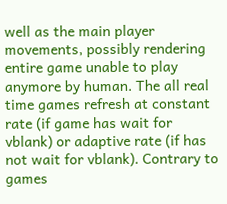well as the main player movements, possibly rendering entire game unable to play anymore by human. The all real time games refresh at constant rate (if game has wait for vblank) or adaptive rate (if has not wait for vblank). Contrary to games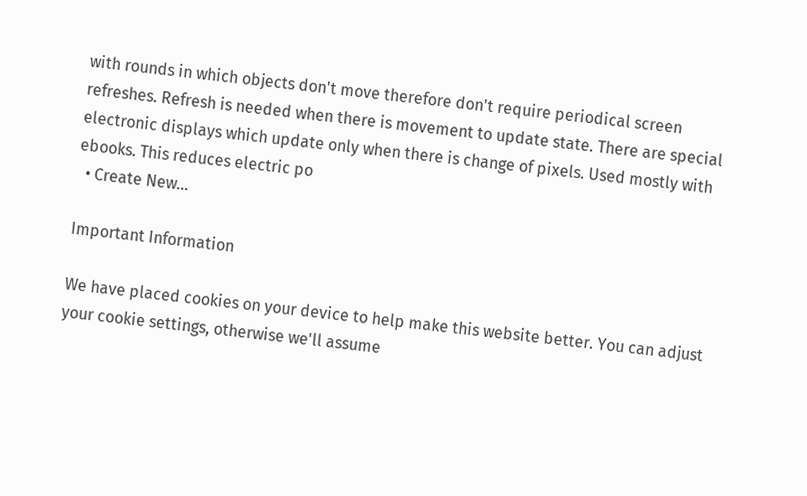with rounds in which objects don't move therefore don't require periodical screen refreshes. Refresh is needed when there is movement to update state. There are special electronic displays which update only when there is change of pixels. Used mostly with ebooks. This reduces electric po
  • Create New...

Important Information

We have placed cookies on your device to help make this website better. You can adjust your cookie settings, otherwise we'll assume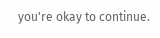you're okay to continue.